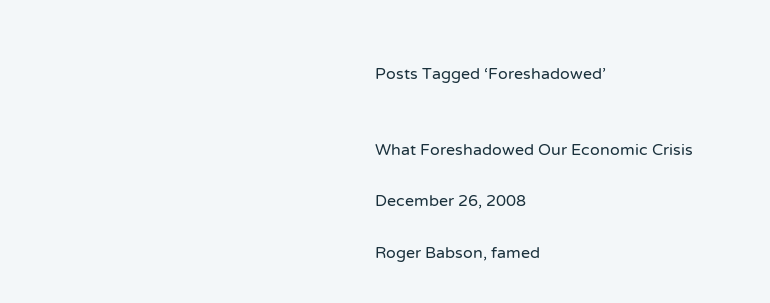Posts Tagged ‘Foreshadowed’


What Foreshadowed Our Economic Crisis

December 26, 2008

Roger Babson, famed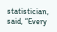statistician, said, “Every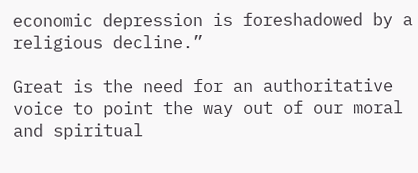economic depression is foreshadowed by a religious decline.”

Great is the need for an authoritative voice to point the way out of our moral and spiritual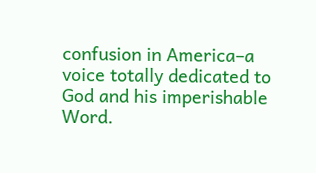confusion in America–a voice totally dedicated to God and his imperishable Word.